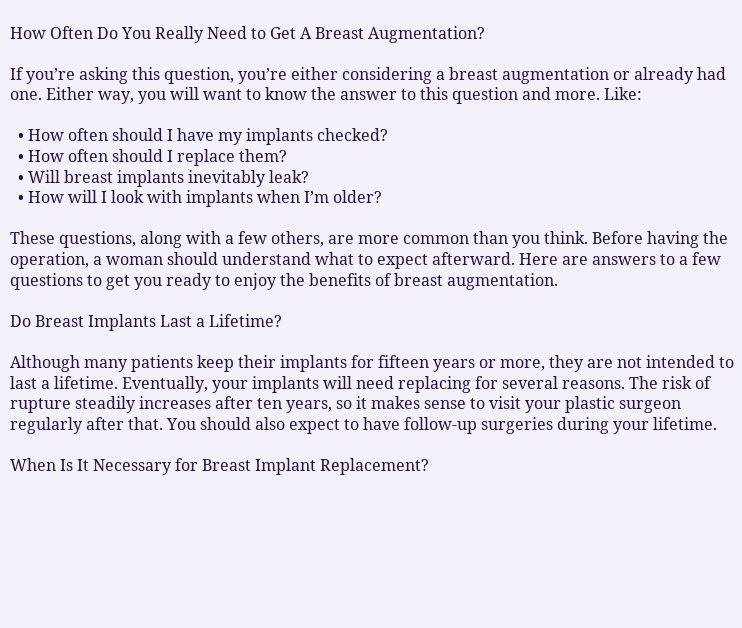How Often Do You Really Need to Get A Breast Augmentation?

If you’re asking this question, you’re either considering a breast augmentation or already had one. Either way, you will want to know the answer to this question and more. Like:

  • How often should I have my implants checked?
  • How often should I replace them?
  • Will breast implants inevitably leak?
  • How will I look with implants when I’m older?

These questions, along with a few others, are more common than you think. Before having the operation, a woman should understand what to expect afterward. Here are answers to a few questions to get you ready to enjoy the benefits of breast augmentation.

Do Breast Implants Last a Lifetime?

Although many patients keep their implants for fifteen years or more, they are not intended to last a lifetime. Eventually, your implants will need replacing for several reasons. The risk of rupture steadily increases after ten years, so it makes sense to visit your plastic surgeon regularly after that. You should also expect to have follow-up surgeries during your lifetime.

When Is It Necessary for Breast Implant Replacement?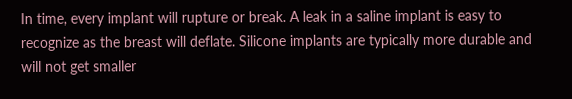In time, every implant will rupture or break. A leak in a saline implant is easy to recognize as the breast will deflate. Silicone implants are typically more durable and will not get smaller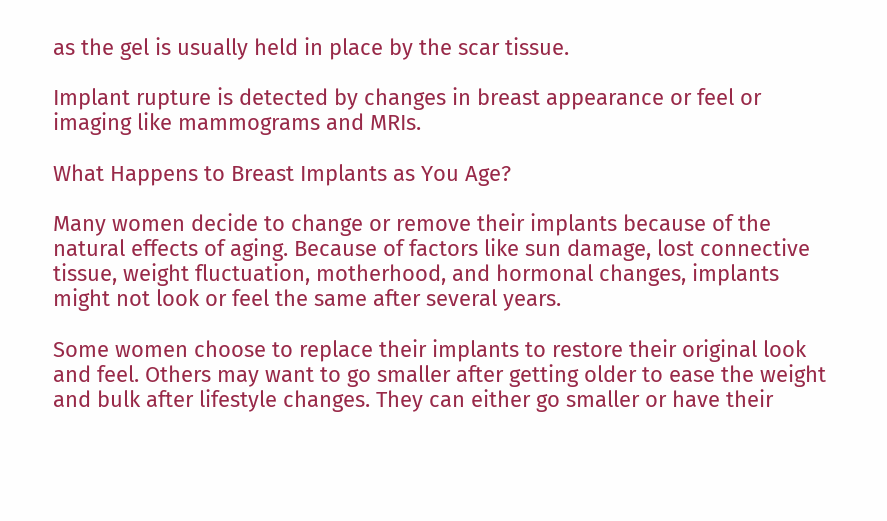as the gel is usually held in place by the scar tissue.

Implant rupture is detected by changes in breast appearance or feel or imaging like mammograms and MRIs.

What Happens to Breast Implants as You Age?

Many women decide to change or remove their implants because of the natural effects of aging. Because of factors like sun damage, lost connective tissue, weight fluctuation, motherhood, and hormonal changes, implants might not look or feel the same after several years.

Some women choose to replace their implants to restore their original look and feel. Others may want to go smaller after getting older to ease the weight and bulk after lifestyle changes. They can either go smaller or have their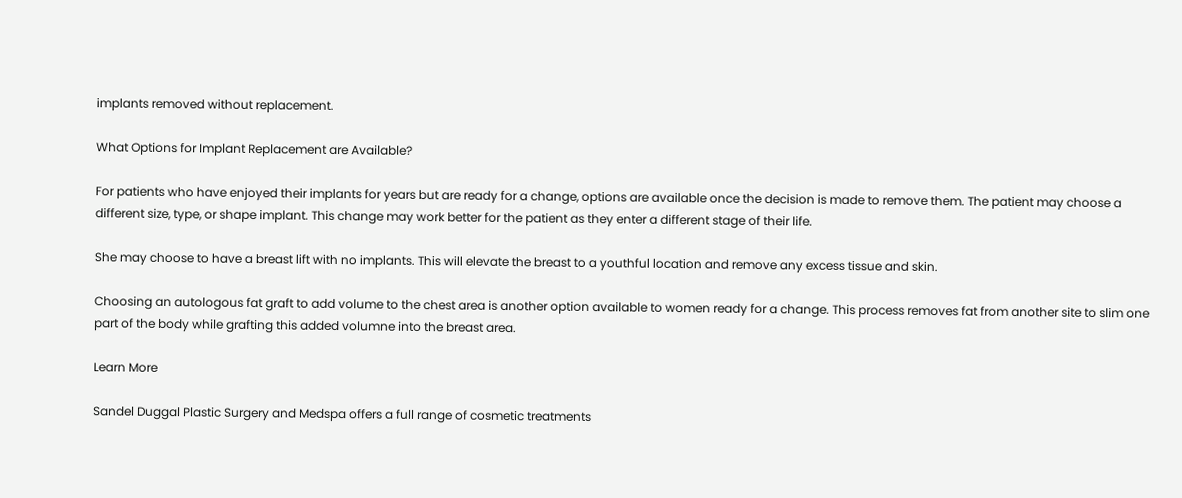implants removed without replacement.

What Options for Implant Replacement are Available?

For patients who have enjoyed their implants for years but are ready for a change, options are available once the decision is made to remove them. The patient may choose a different size, type, or shape implant. This change may work better for the patient as they enter a different stage of their life.

She may choose to have a breast lift with no implants. This will elevate the breast to a youthful location and remove any excess tissue and skin.

Choosing an autologous fat graft to add volume to the chest area is another option available to women ready for a change. This process removes fat from another site to slim one part of the body while grafting this added volumne into the breast area.

Learn More

Sandel Duggal Plastic Surgery and Medspa offers a full range of cosmetic treatments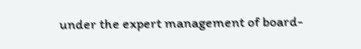under the expert management of board-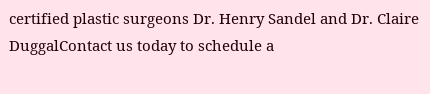certified plastic surgeons Dr. Henry Sandel and Dr. Claire DuggalContact us today to schedule a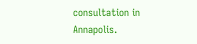consultation in Annapolis.